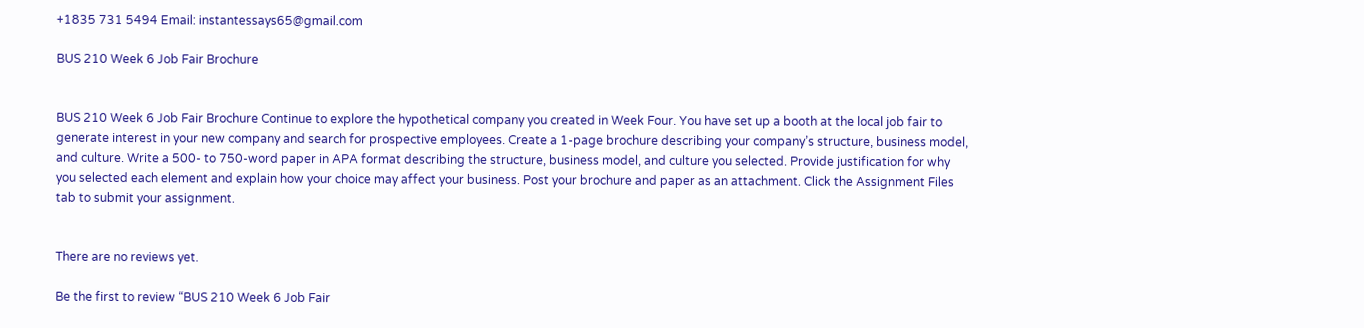+1835 731 5494 Email: instantessays65@gmail.com

BUS 210 Week 6 Job Fair Brochure


BUS 210 Week 6 Job Fair Brochure Continue to explore the hypothetical company you created in Week Four. You have set up a booth at the local job fair to generate interest in your new company and search for prospective employees. Create a 1-page brochure describing your company’s structure, business model, and culture. Write a 500- to 750-word paper in APA format describing the structure, business model, and culture you selected. Provide justification for why you selected each element and explain how your choice may affect your business. Post your brochure and paper as an attachment. Click the Assignment Files tab to submit your assignment.


There are no reviews yet.

Be the first to review “BUS 210 Week 6 Job Fair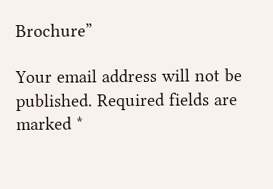Brochure”

Your email address will not be published. Required fields are marked *